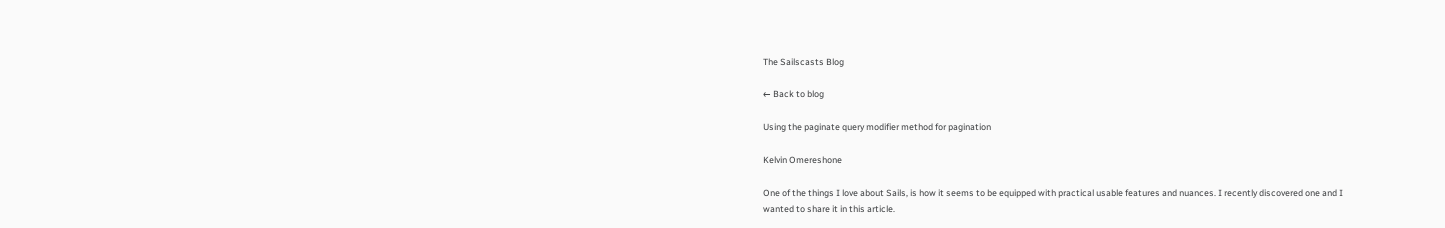The Sailscasts Blog

← Back to blog

Using the paginate query modifier method for pagination

Kelvin Omereshone

One of the things I love about Sails, is how it seems to be equipped with practical usable features and nuances. I recently discovered one and I wanted to share it in this article.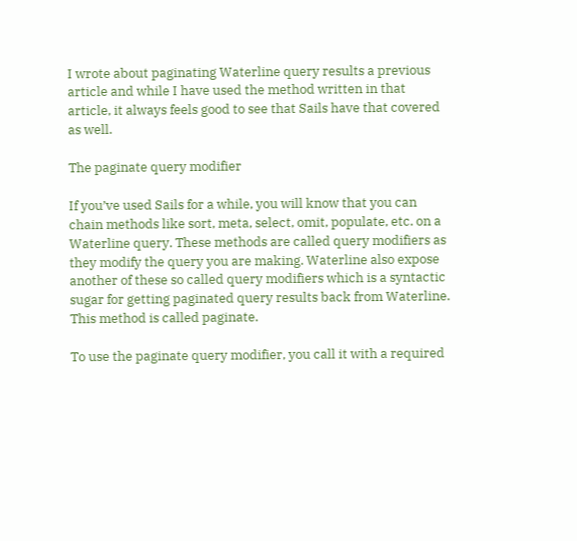I wrote about paginating Waterline query results a previous article and while I have used the method written in that article, it always feels good to see that Sails have that covered as well.

The paginate query modifier

If you’ve used Sails for a while, you will know that you can chain methods like sort, meta, select, omit, populate, etc. on a Waterline query. These methods are called query modifiers as they modify the query you are making. Waterline also expose another of these so called query modifiers which is a syntactic sugar for getting paginated query results back from Waterline. This method is called paginate.

To use the paginate query modifier, you call it with a required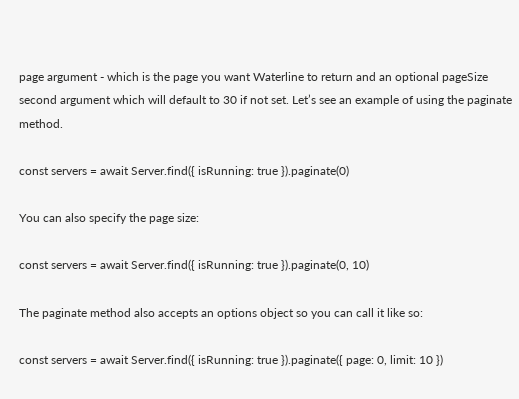page argument - which is the page you want Waterline to return and an optional pageSize second argument which will default to 30 if not set. Let’s see an example of using the paginate method.

const servers = await Server.find({ isRunning: true }).paginate(0)

You can also specify the page size:

const servers = await Server.find({ isRunning: true }).paginate(0, 10)

The paginate method also accepts an options object so you can call it like so:

const servers = await Server.find({ isRunning: true }).paginate({ page: 0, limit: 10 })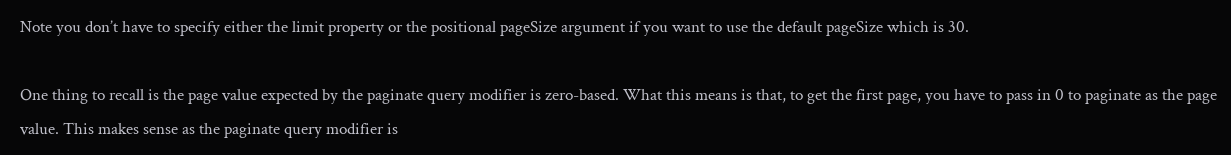Note you don’t have to specify either the limit property or the positional pageSize argument if you want to use the default pageSize which is 30.

One thing to recall is the page value expected by the paginate query modifier is zero-based. What this means is that, to get the first page, you have to pass in 0 to paginate as the page value. This makes sense as the paginate query modifier is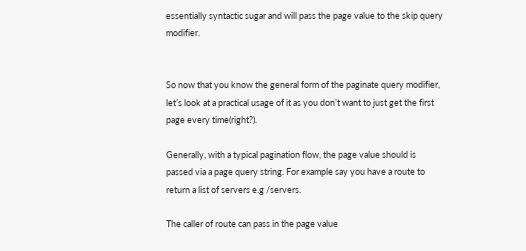essentially syntactic sugar and will pass the page value to the skip query modifier.


So now that you know the general form of the paginate query modifier, let’s look at a practical usage of it as you don’t want to just get the first page every time(right?).

Generally, with a typical pagination flow, the page value should is passed via a page query string. For example say you have a route to return a list of servers e.g /servers.

The caller of route can pass in the page value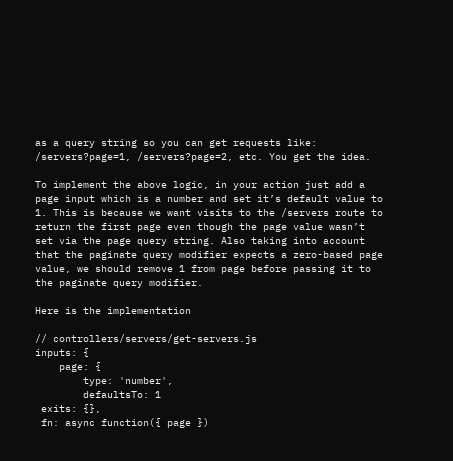as a query string so you can get requests like: /servers?page=1, /servers?page=2, etc. You get the idea.

To implement the above logic, in your action just add a page input which is a number and set it’s default value to 1. This is because we want visits to the /servers route to return the first page even though the page value wasn’t set via the page query string. Also taking into account that the paginate query modifier expects a zero-based page value, we should remove 1 from page before passing it to the paginate query modifier.

Here is the implementation

// controllers/servers/get-servers.js
inputs: {
    page: {
        type: 'number',
        defaultsTo: 1
 exits: {},
 fn: async function({ page })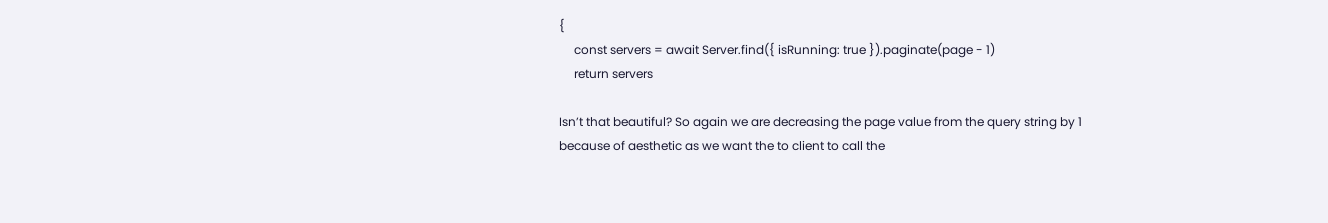{
     const servers = await Server.find({ isRunning: true }).paginate(page - 1)
     return servers

Isn’t that beautiful? So again we are decreasing the page value from the query string by 1 because of aesthetic as we want the to client to call the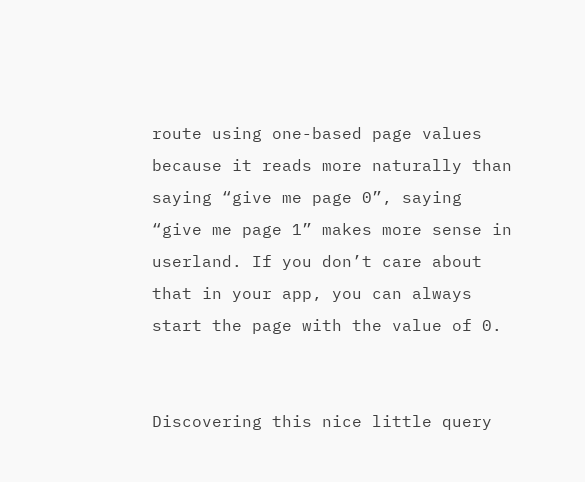route using one-based page values because it reads more naturally than saying “give me page 0”, saying “give me page 1” makes more sense in userland. If you don’t care about that in your app, you can always start the page with the value of 0.


Discovering this nice little query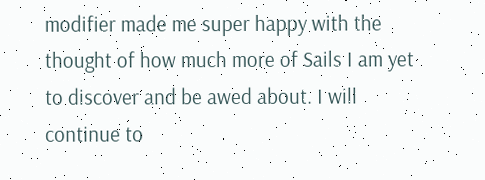modifier made me super happy with the thought of how much more of Sails I am yet to discover and be awed about. I will continue to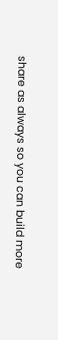share as always so you can build more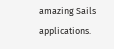amazing Sails applications.